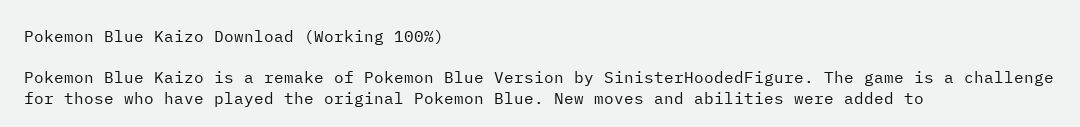Pokemon Blue Kaizo Download (Working 100%)

Pokemon Blue Kaizo is a remake of Pokemon Blue Version by SinisterHoodedFigure. The game is a challenge for those who have played the original Pokemon Blue. New moves and abilities were added to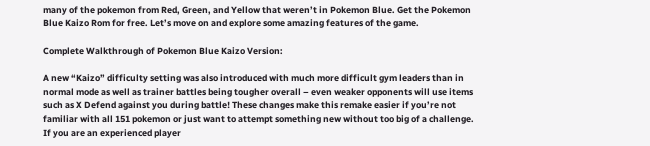many of the pokemon from Red, Green, and Yellow that weren’t in Pokemon Blue. Get the Pokemon Blue Kaizo Rom for free. Let’s move on and explore some amazing features of the game.

Complete Walkthrough of Pokemon Blue Kaizo Version:

A new “Kaizo” difficulty setting was also introduced with much more difficult gym leaders than in normal mode as well as trainer battles being tougher overall – even weaker opponents will use items such as X Defend against you during battle! These changes make this remake easier if you’re not familiar with all 151 pokemon or just want to attempt something new without too big of a challenge. If you are an experienced player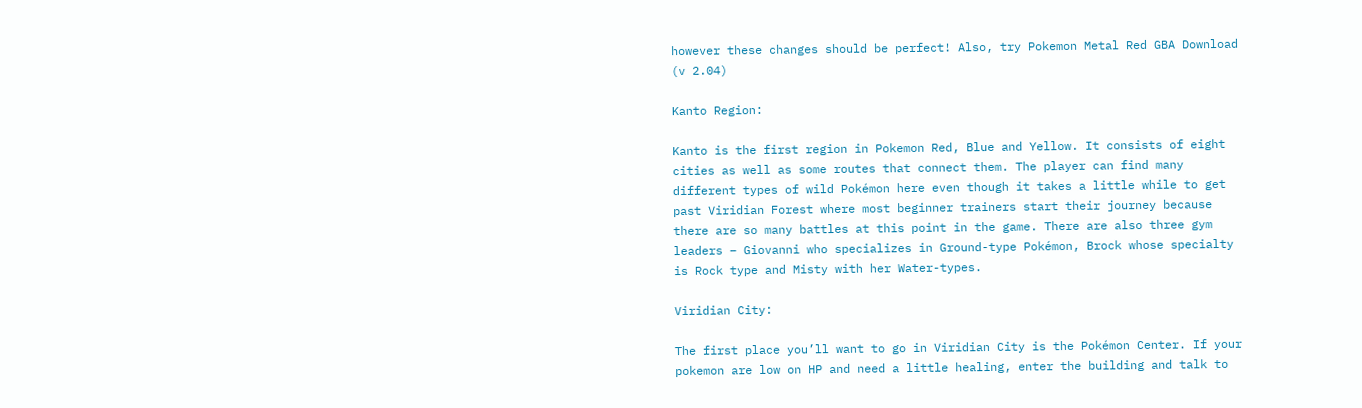however these changes should be perfect! Also, try Pokemon Metal Red GBA Download (v 2.04)

Kanto Region:

Kanto is the first region in Pokemon Red, Blue and Yellow. It consists of eight cities as well as some routes that connect them. The player can find many different types of wild Pokémon here even though it takes a little while to get past Viridian Forest where most beginner trainers start their journey because there are so many battles at this point in the game. There are also three gym leaders – Giovanni who specializes in Ground-type Pokémon, Brock whose specialty is Rock type and Misty with her Water-types.

Viridian City:

The first place you’ll want to go in Viridian City is the Pokémon Center. If your pokemon are low on HP and need a little healing, enter the building and talk to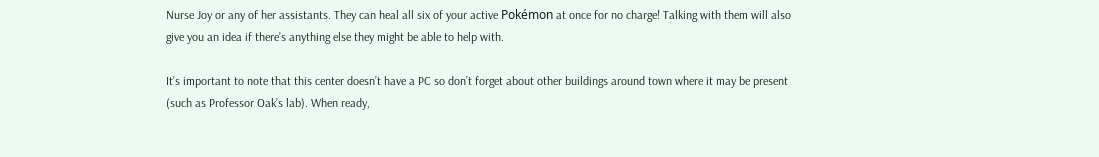Nurse Joy or any of her assistants. They can heal all six of your active Pokémon at once for no charge! Talking with them will also give you an idea if there’s anything else they might be able to help with.

It’s important to note that this center doesn’t have a PC so don’t forget about other buildings around town where it may be present (such as Professor Oak’s lab). When ready,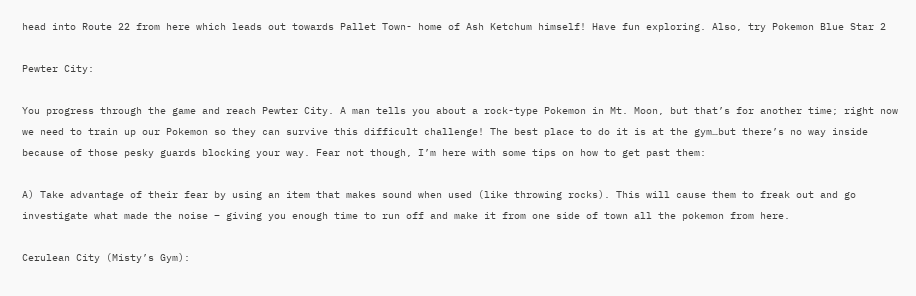head into Route 22 from here which leads out towards Pallet Town- home of Ash Ketchum himself! Have fun exploring. Also, try Pokemon Blue Star 2

Pewter City:

You progress through the game and reach Pewter City. A man tells you about a rock-type Pokemon in Mt. Moon, but that’s for another time; right now we need to train up our Pokemon so they can survive this difficult challenge! The best place to do it is at the gym…but there’s no way inside because of those pesky guards blocking your way. Fear not though, I’m here with some tips on how to get past them:

A) Take advantage of their fear by using an item that makes sound when used (like throwing rocks). This will cause them to freak out and go investigate what made the noise – giving you enough time to run off and make it from one side of town all the pokemon from here.

Cerulean City (Misty’s Gym):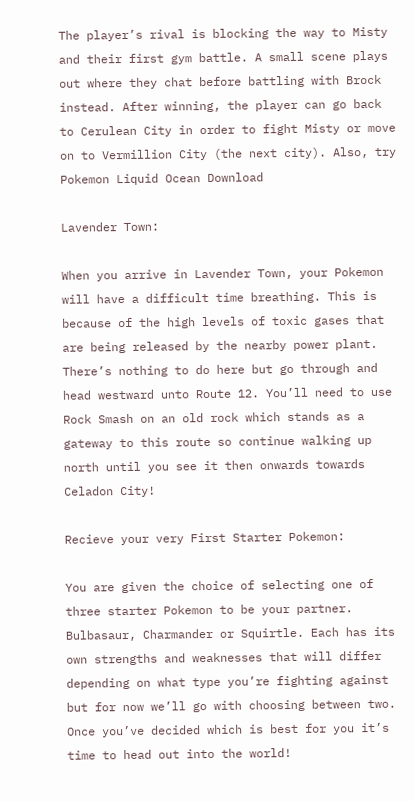The player’s rival is blocking the way to Misty and their first gym battle. A small scene plays out where they chat before battling with Brock instead. After winning, the player can go back to Cerulean City in order to fight Misty or move on to Vermillion City (the next city). Also, try Pokemon Liquid Ocean Download

Lavender Town:

When you arrive in Lavender Town, your Pokemon will have a difficult time breathing. This is because of the high levels of toxic gases that are being released by the nearby power plant. There’s nothing to do here but go through and head westward unto Route 12. You’ll need to use Rock Smash on an old rock which stands as a gateway to this route so continue walking up north until you see it then onwards towards Celadon City!

Recieve your very First Starter Pokemon:

You are given the choice of selecting one of three starter Pokemon to be your partner. Bulbasaur, Charmander or Squirtle. Each has its own strengths and weaknesses that will differ depending on what type you’re fighting against but for now we’ll go with choosing between two. Once you’ve decided which is best for you it’s time to head out into the world!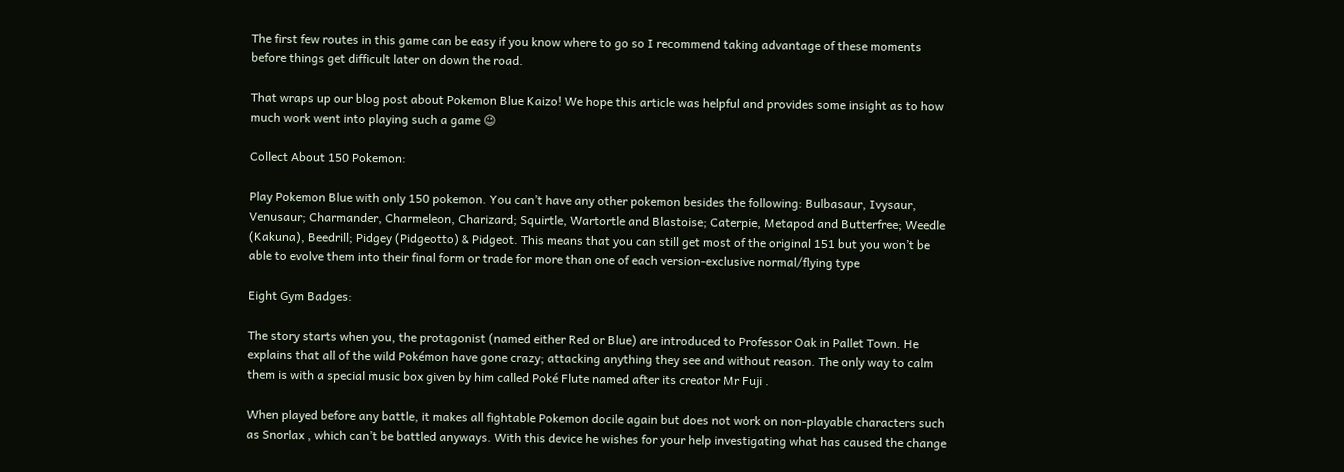The first few routes in this game can be easy if you know where to go so I recommend taking advantage of these moments before things get difficult later on down the road.

That wraps up our blog post about Pokemon Blue Kaizo! We hope this article was helpful and provides some insight as to how much work went into playing such a game 😉

Collect About 150 Pokemon:

Play Pokemon Blue with only 150 pokemon. You can’t have any other pokemon besides the following: Bulbasaur, Ivysaur, Venusaur; Charmander, Charmeleon, Charizard; Squirtle, Wartortle and Blastoise; Caterpie, Metapod and Butterfree; Weedle (Kakuna), Beedrill; Pidgey (Pidgeotto) & Pidgeot. This means that you can still get most of the original 151 but you won’t be able to evolve them into their final form or trade for more than one of each version-exclusive normal/flying type

Eight Gym Badges:

The story starts when you, the protagonist (named either Red or Blue) are introduced to Professor Oak in Pallet Town. He explains that all of the wild Pokémon have gone crazy; attacking anything they see and without reason. The only way to calm them is with a special music box given by him called Poké Flute named after its creator Mr Fuji .

When played before any battle, it makes all fightable Pokemon docile again but does not work on non-playable characters such as Snorlax , which can’t be battled anyways. With this device he wishes for your help investigating what has caused the change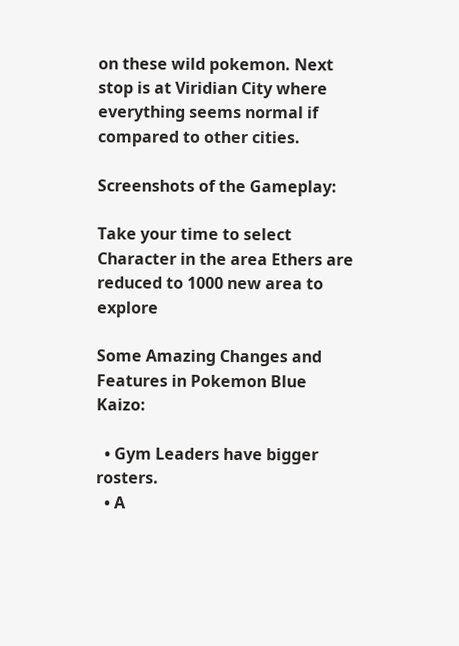on these wild pokemon. Next stop is at Viridian City where everything seems normal if compared to other cities.

Screenshots of the Gameplay:

Take your time to select Character in the area Ethers are reduced to 1000 new area to explore

Some Amazing Changes and Features in Pokemon Blue Kaizo:

  • Gym Leaders have bigger rosters.
  • A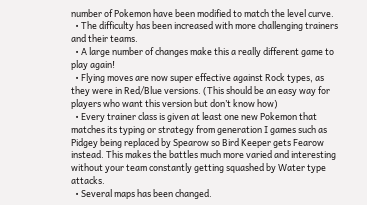number of Pokemon have been modified to match the level curve.
  • The difficulty has been increased with more challenging trainers and their teams.
  • A large number of changes make this a really different game to play again!
  • Flying moves are now super effective against Rock types, as they were in Red/Blue versions. (This should be an easy way for players who want this version but don’t know how)
  • Every trainer class is given at least one new Pokemon that matches its typing or strategy from generation I games such as Pidgey being replaced by Spearow so Bird Keeper gets Fearow instead. This makes the battles much more varied and interesting without your team constantly getting squashed by Water type attacks.
  • Several maps has been changed.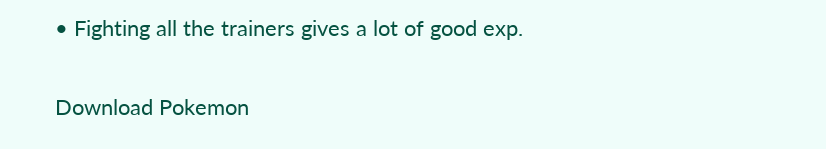• Fighting all the trainers gives a lot of good exp.

Download Pokemon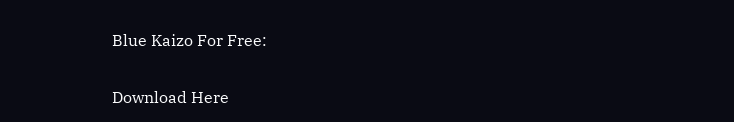Blue Kaizo For Free:

Download Here